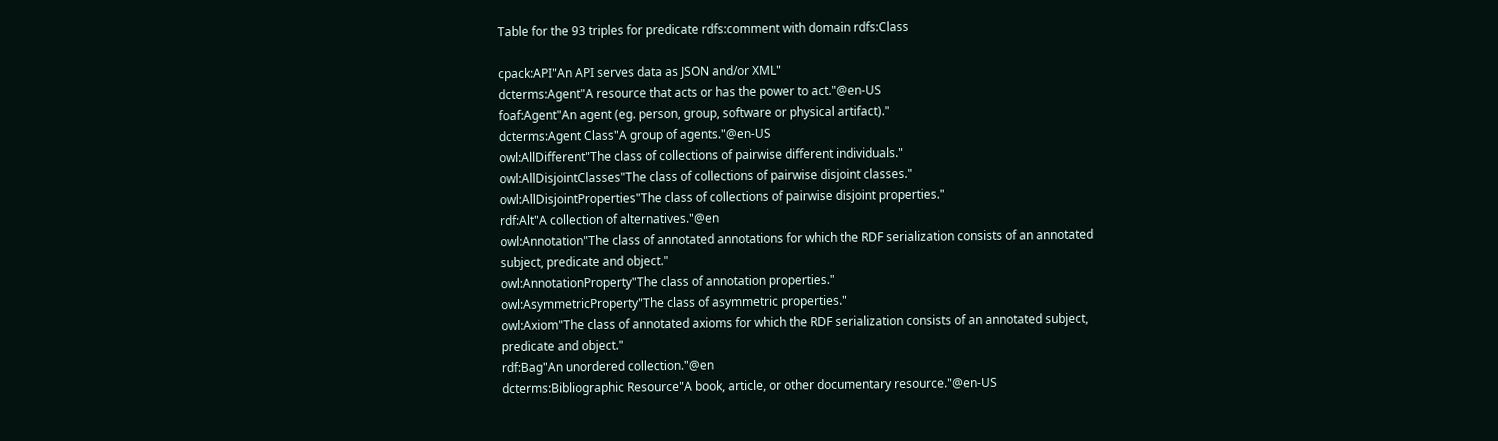Table for the 93 triples for predicate rdfs:comment with domain rdfs:Class

cpack:API"An API serves data as JSON and/or XML"
dcterms:Agent"A resource that acts or has the power to act."@en-US
foaf:Agent"An agent (eg. person, group, software or physical artifact)."
dcterms:Agent Class"A group of agents."@en-US
owl:AllDifferent"The class of collections of pairwise different individuals."
owl:AllDisjointClasses"The class of collections of pairwise disjoint classes."
owl:AllDisjointProperties"The class of collections of pairwise disjoint properties."
rdf:Alt"A collection of alternatives."@en
owl:Annotation"The class of annotated annotations for which the RDF serialization consists of an annotated subject, predicate and object."
owl:AnnotationProperty"The class of annotation properties."
owl:AsymmetricProperty"The class of asymmetric properties."
owl:Axiom"The class of annotated axioms for which the RDF serialization consists of an annotated subject, predicate and object."
rdf:Bag"An unordered collection."@en
dcterms:Bibliographic Resource"A book, article, or other documentary resource."@en-US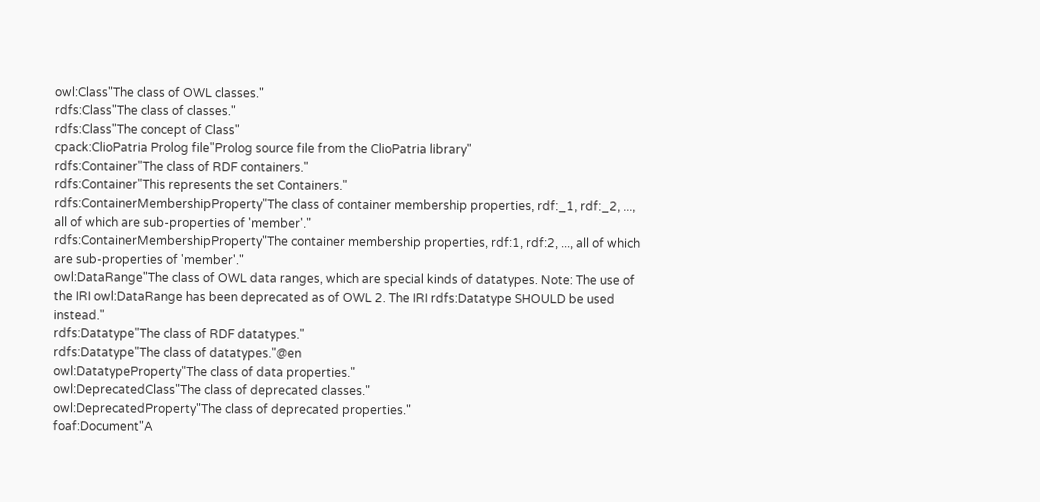owl:Class"The class of OWL classes."
rdfs:Class"The class of classes."
rdfs:Class"The concept of Class"
cpack:ClioPatria Prolog file"Prolog source file from the ClioPatria library"
rdfs:Container"The class of RDF containers."
rdfs:Container"This represents the set Containers."
rdfs:ContainerMembershipProperty"The class of container membership properties, rdf:_1, rdf:_2, ..., all of which are sub-properties of 'member'."
rdfs:ContainerMembershipProperty"The container membership properties, rdf:1, rdf:2, ..., all of which are sub-properties of 'member'."
owl:DataRange"The class of OWL data ranges, which are special kinds of datatypes. Note: The use of the IRI owl:DataRange has been deprecated as of OWL 2. The IRI rdfs:Datatype SHOULD be used instead."
rdfs:Datatype"The class of RDF datatypes."
rdfs:Datatype"The class of datatypes."@en
owl:DatatypeProperty"The class of data properties."
owl:DeprecatedClass"The class of deprecated classes."
owl:DeprecatedProperty"The class of deprecated properties."
foaf:Document"A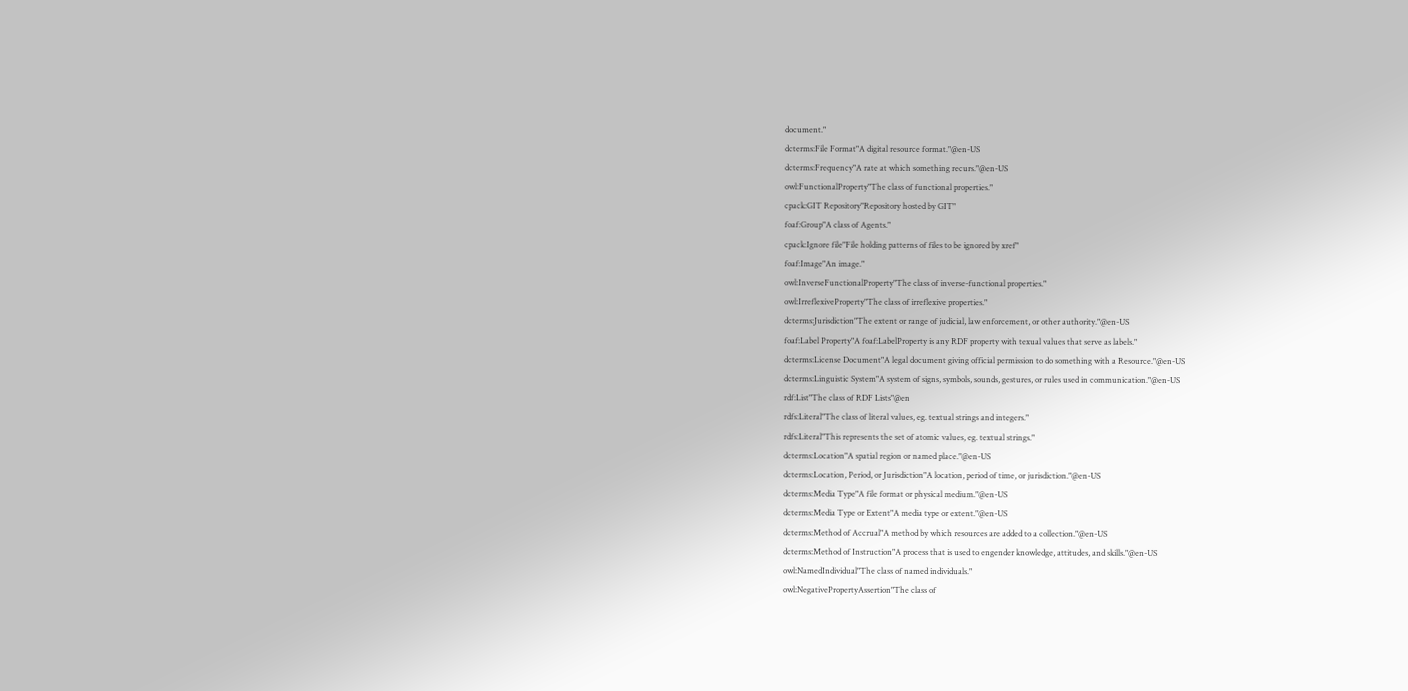document."
dcterms:File Format"A digital resource format."@en-US
dcterms:Frequency"A rate at which something recurs."@en-US
owl:FunctionalProperty"The class of functional properties."
cpack:GIT Repository"Repository hosted by GIT"
foaf:Group"A class of Agents."
cpack:Ignore file"File holding patterns of files to be ignored by xref"
foaf:Image"An image."
owl:InverseFunctionalProperty"The class of inverse-functional properties."
owl:IrreflexiveProperty"The class of irreflexive properties."
dcterms:Jurisdiction"The extent or range of judicial, law enforcement, or other authority."@en-US
foaf:Label Property"A foaf:LabelProperty is any RDF property with texual values that serve as labels."
dcterms:License Document"A legal document giving official permission to do something with a Resource."@en-US
dcterms:Linguistic System"A system of signs, symbols, sounds, gestures, or rules used in communication."@en-US
rdf:List"The class of RDF Lists"@en
rdfs:Literal"The class of literal values, eg. textual strings and integers."
rdfs:Literal"This represents the set of atomic values, eg. textual strings."
dcterms:Location"A spatial region or named place."@en-US
dcterms:Location, Period, or Jurisdiction"A location, period of time, or jurisdiction."@en-US
dcterms:Media Type"A file format or physical medium."@en-US
dcterms:Media Type or Extent"A media type or extent."@en-US
dcterms:Method of Accrual"A method by which resources are added to a collection."@en-US
dcterms:Method of Instruction"A process that is used to engender knowledge, attitudes, and skills."@en-US
owl:NamedIndividual"The class of named individuals."
owl:NegativePropertyAssertion"The class of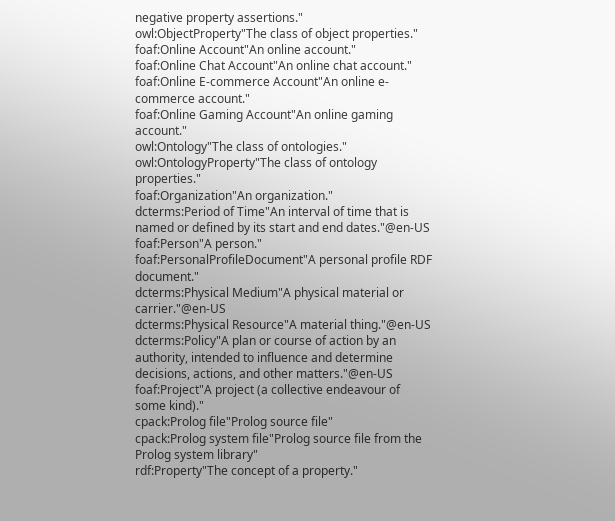negative property assertions."
owl:ObjectProperty"The class of object properties."
foaf:Online Account"An online account."
foaf:Online Chat Account"An online chat account."
foaf:Online E-commerce Account"An online e-commerce account."
foaf:Online Gaming Account"An online gaming account."
owl:Ontology"The class of ontologies."
owl:OntologyProperty"The class of ontology properties."
foaf:Organization"An organization."
dcterms:Period of Time"An interval of time that is named or defined by its start and end dates."@en-US
foaf:Person"A person."
foaf:PersonalProfileDocument"A personal profile RDF document."
dcterms:Physical Medium"A physical material or carrier."@en-US
dcterms:Physical Resource"A material thing."@en-US
dcterms:Policy"A plan or course of action by an authority, intended to influence and determine decisions, actions, and other matters."@en-US
foaf:Project"A project (a collective endeavour of some kind)."
cpack:Prolog file"Prolog source file"
cpack:Prolog system file"Prolog source file from the Prolog system library"
rdf:Property"The concept of a property."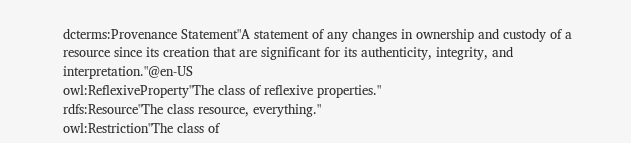dcterms:Provenance Statement"A statement of any changes in ownership and custody of a resource since its creation that are significant for its authenticity, integrity, and interpretation."@en-US
owl:ReflexiveProperty"The class of reflexive properties."
rdfs:Resource"The class resource, everything."
owl:Restriction"The class of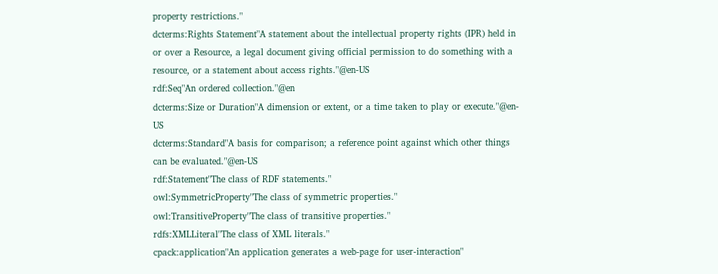property restrictions."
dcterms:Rights Statement"A statement about the intellectual property rights (IPR) held in or over a Resource, a legal document giving official permission to do something with a resource, or a statement about access rights."@en-US
rdf:Seq"An ordered collection."@en
dcterms:Size or Duration"A dimension or extent, or a time taken to play or execute."@en-US
dcterms:Standard"A basis for comparison; a reference point against which other things can be evaluated."@en-US
rdf:Statement"The class of RDF statements."
owl:SymmetricProperty"The class of symmetric properties."
owl:TransitiveProperty"The class of transitive properties."
rdfs:XMLLiteral"The class of XML literals."
cpack:application"An application generates a web-page for user-interaction"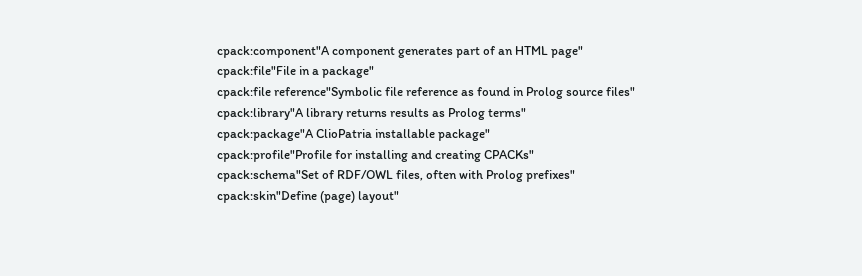cpack:component"A component generates part of an HTML page"
cpack:file"File in a package"
cpack:file reference"Symbolic file reference as found in Prolog source files"
cpack:library"A library returns results as Prolog terms"
cpack:package"A ClioPatria installable package"
cpack:profile"Profile for installing and creating CPACKs"
cpack:schema"Set of RDF/OWL files, often with Prolog prefixes"
cpack:skin"Define (page) layout"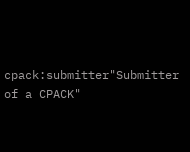cpack:submitter"Submitter of a CPACK"